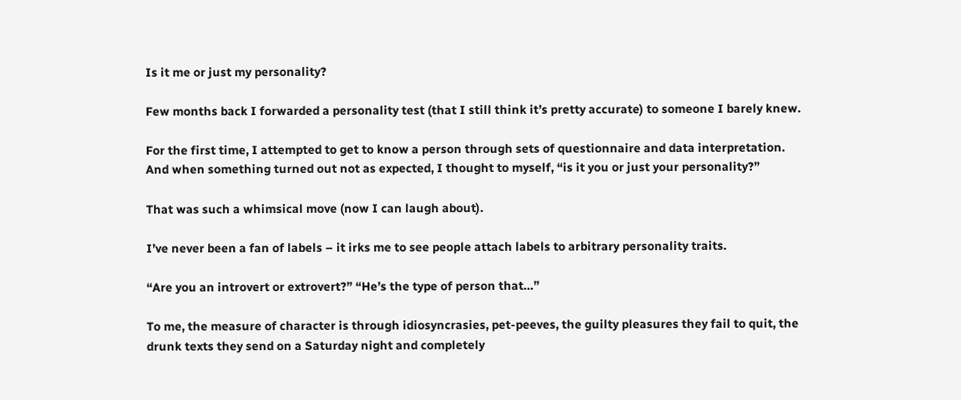Is it me or just my personality?

Few months back I forwarded a personality test (that I still think it’s pretty accurate) to someone I barely knew.

For the first time, I attempted to get to know a person through sets of questionnaire and data interpretation. And when something turned out not as expected, I thought to myself, “is it you or just your personality?”

That was such a whimsical move (now I can laugh about).

I’ve never been a fan of labels – it irks me to see people attach labels to arbitrary personality traits.

“Are you an introvert or extrovert?” “He’s the type of person that…”

To me, the measure of character is through idiosyncrasies, pet-peeves, the guilty pleasures they fail to quit, the drunk texts they send on a Saturday night and completely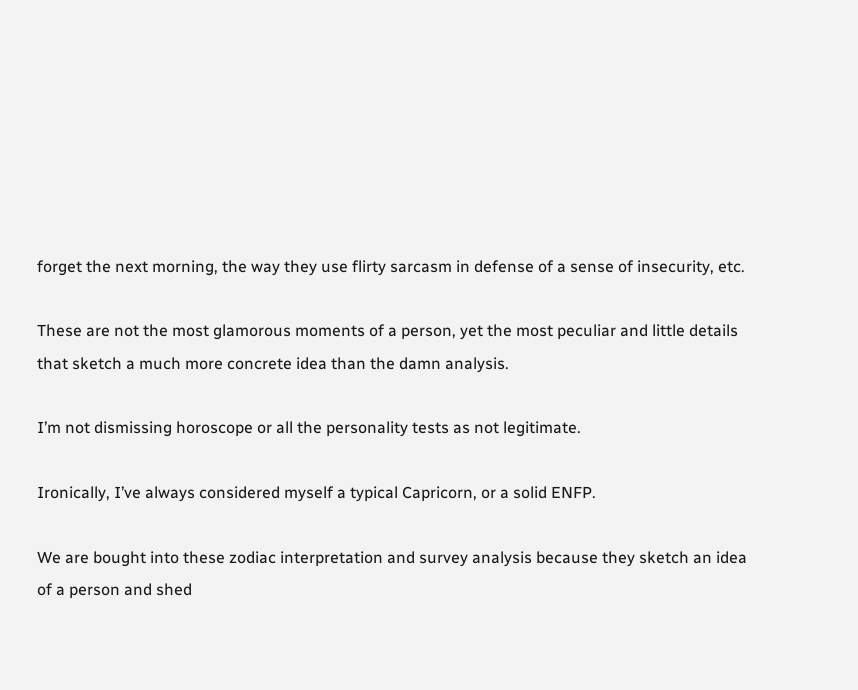forget the next morning, the way they use flirty sarcasm in defense of a sense of insecurity, etc.

These are not the most glamorous moments of a person, yet the most peculiar and little details that sketch a much more concrete idea than the damn analysis.

I’m not dismissing horoscope or all the personality tests as not legitimate.

Ironically, I’ve always considered myself a typical Capricorn, or a solid ENFP.

We are bought into these zodiac interpretation and survey analysis because they sketch an idea of a person and shed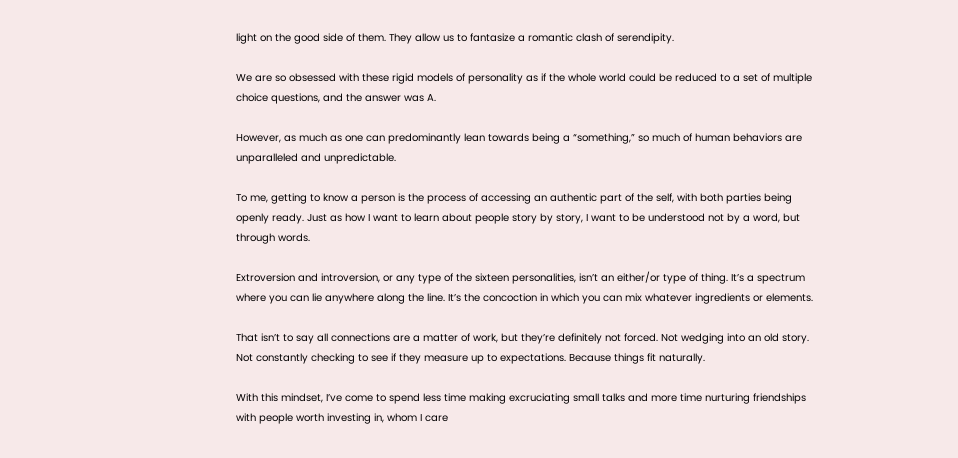light on the good side of them. They allow us to fantasize a romantic clash of serendipity.

We are so obsessed with these rigid models of personality as if the whole world could be reduced to a set of multiple choice questions, and the answer was A.

However, as much as one can predominantly lean towards being a “something,” so much of human behaviors are unparalleled and unpredictable.

To me, getting to know a person is the process of accessing an authentic part of the self, with both parties being openly ready. Just as how I want to learn about people story by story, I want to be understood not by a word, but through words.

Extroversion and introversion, or any type of the sixteen personalities, isn’t an either/or type of thing. It’s a spectrum where you can lie anywhere along the line. It’s the concoction in which you can mix whatever ingredients or elements.

That isn’t to say all connections are a matter of work, but they’re definitely not forced. Not wedging into an old story. Not constantly checking to see if they measure up to expectations. Because things fit naturally.

With this mindset, I’ve come to spend less time making excruciating small talks and more time nurturing friendships with people worth investing in, whom I care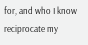for, and who I know reciprocate my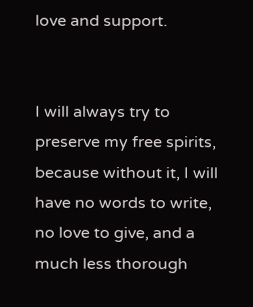love and support.


I will always try to preserve my free spirits, because without it, I will have no words to write, no love to give, and a much less thorough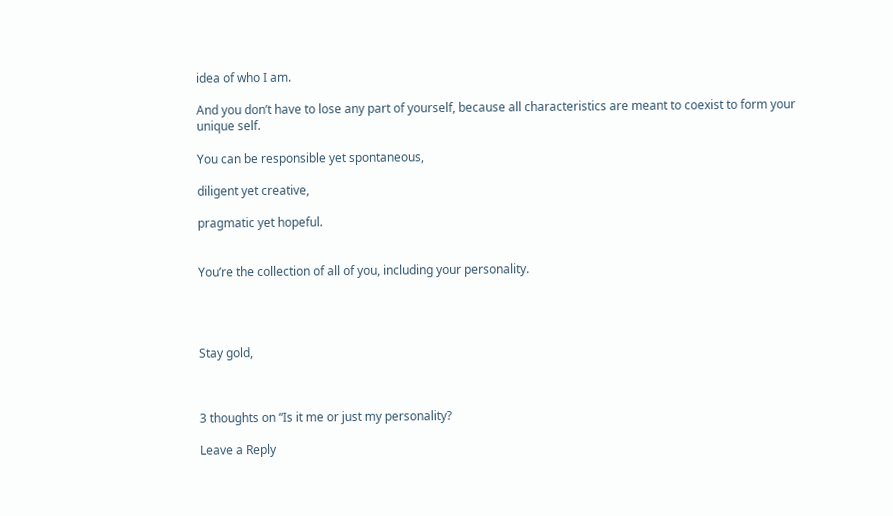idea of who I am.

And you don’t have to lose any part of yourself, because all characteristics are meant to coexist to form your unique self.

You can be responsible yet spontaneous,

diligent yet creative,

pragmatic yet hopeful.


You’re the collection of all of you, including your personality.




Stay gold,



3 thoughts on “Is it me or just my personality?

Leave a Reply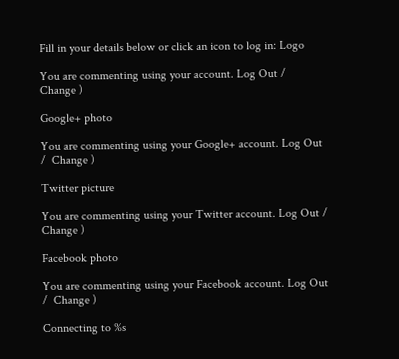Fill in your details below or click an icon to log in: Logo

You are commenting using your account. Log Out /  Change )

Google+ photo

You are commenting using your Google+ account. Log Out /  Change )

Twitter picture

You are commenting using your Twitter account. Log Out /  Change )

Facebook photo

You are commenting using your Facebook account. Log Out /  Change )

Connecting to %s